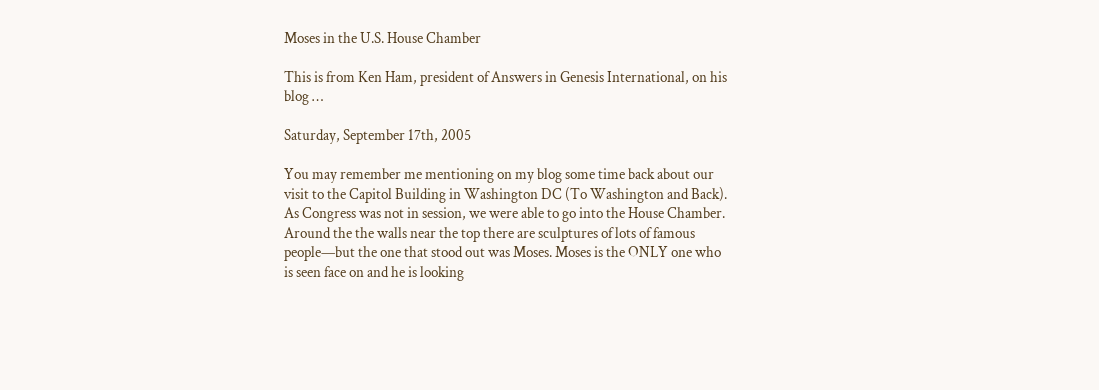Moses in the U.S. House Chamber

This is from Ken Ham, president of Answers in Genesis International, on his blog …

Saturday, September 17th, 2005

You may remember me mentioning on my blog some time back about our visit to the Capitol Building in Washington DC (To Washington and Back). As Congress was not in session, we were able to go into the House Chamber. Around the the walls near the top there are sculptures of lots of famous people—but the one that stood out was Moses. Moses is the ONLY one who is seen face on and he is looking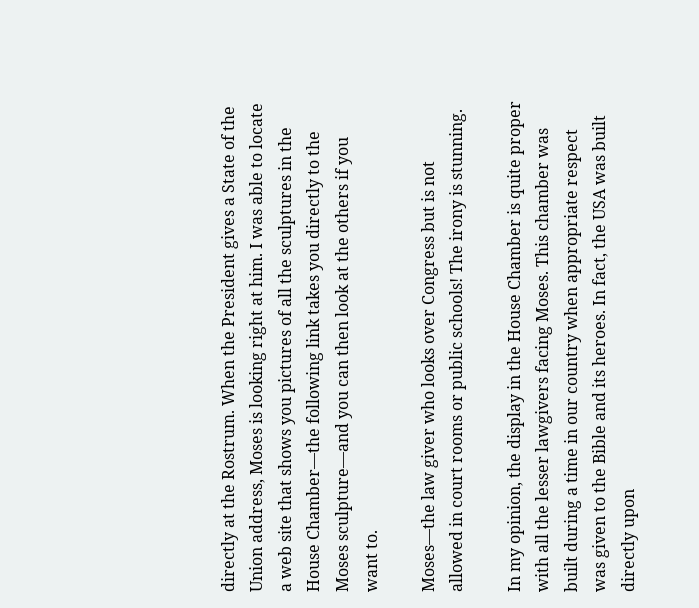directly at the Rostrum. When the President gives a State of the Union address, Moses is looking right at him. I was able to locate a web site that shows you pictures of all the sculptures in the House Chamber—the following link takes you directly to the Moses sculpture—and you can then look at the others if you want to.

Moses—the law giver who looks over Congress but is not allowed in court rooms or public schools! The irony is stunning.

In my opinion, the display in the House Chamber is quite proper with all the lesser lawgivers facing Moses. This chamber was built during a time in our country when appropriate respect was given to the Bible and its heroes. In fact, the USA was built directly upon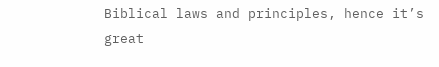Biblical laws and principles, hence it’s great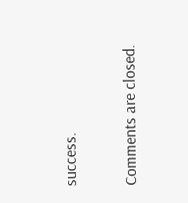success.

Comments are closed.